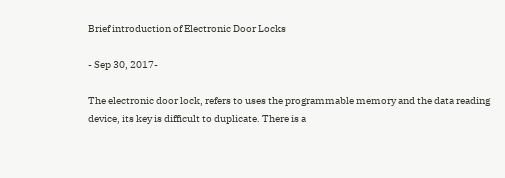Brief introduction of Electronic Door Locks

- Sep 30, 2017-

The electronic door lock, refers to uses the programmable memory and the data reading device, its key is difficult to duplicate. There is a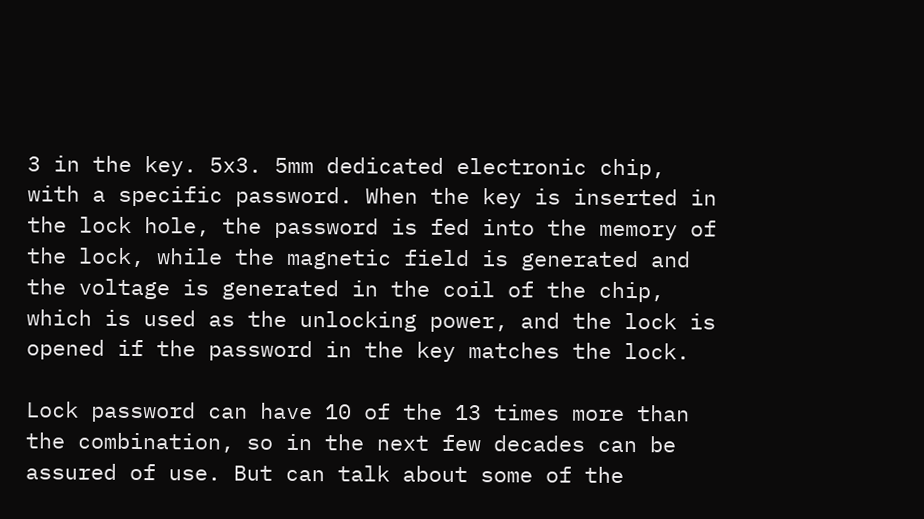3 in the key. 5x3. 5mm dedicated electronic chip, with a specific password. When the key is inserted in the lock hole, the password is fed into the memory of the lock, while the magnetic field is generated and the voltage is generated in the coil of the chip, which is used as the unlocking power, and the lock is opened if the password in the key matches the lock.

Lock password can have 10 of the 13 times more than the combination, so in the next few decades can be assured of use. But can talk about some of the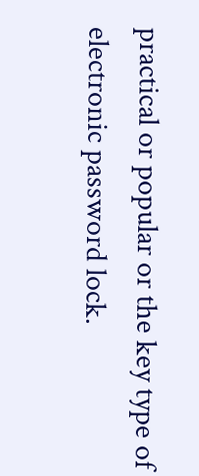practical or popular or the key type of electronic password lock.